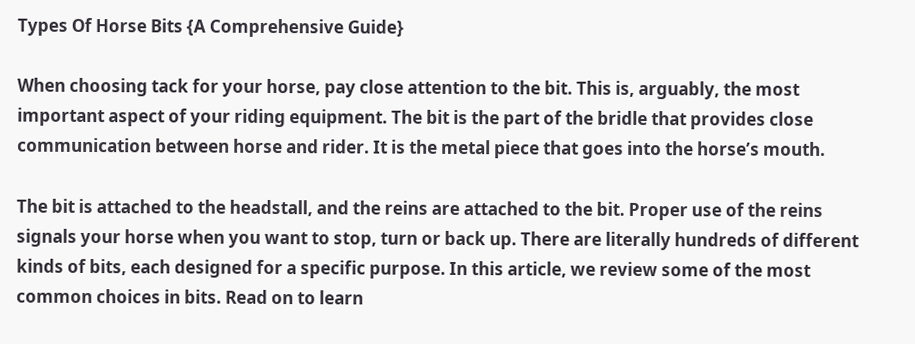Types Of Horse Bits {A Comprehensive Guide}

When choosing tack for your horse, pay close attention to the bit. This is, arguably, the most important aspect of your riding equipment. The bit is the part of the bridle that provides close communication between horse and rider. It is the metal piece that goes into the horse’s mouth.

The bit is attached to the headstall, and the reins are attached to the bit. Proper use of the reins signals your horse when you want to stop, turn or back up. There are literally hundreds of different kinds of bits, each designed for a specific purpose. In this article, we review some of the most common choices in bits. Read on to learn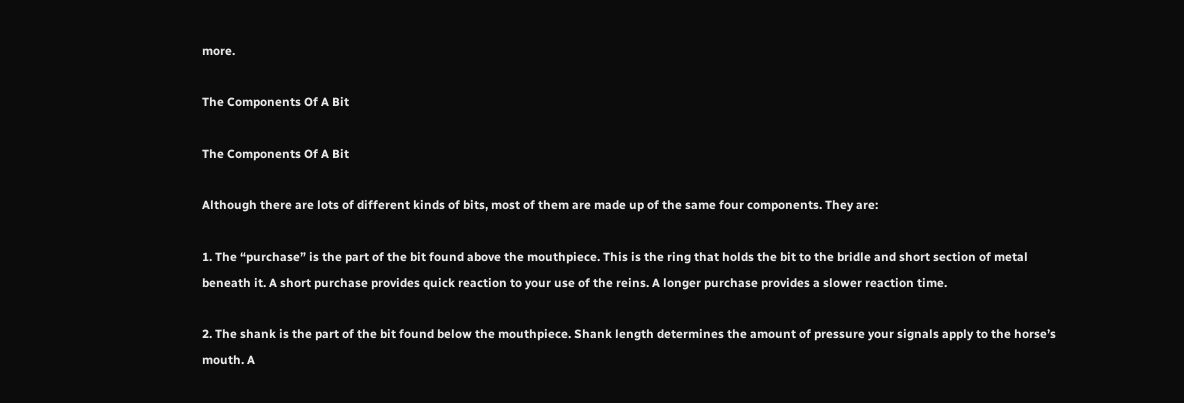more.

The Components Of A Bit

The Components Of A Bit

Although there are lots of different kinds of bits, most of them are made up of the same four components. They are:

1. The “purchase” is the part of the bit found above the mouthpiece. This is the ring that holds the bit to the bridle and short section of metal beneath it. A short purchase provides quick reaction to your use of the reins. A longer purchase provides a slower reaction time.

2. The shank is the part of the bit found below the mouthpiece. Shank length determines the amount of pressure your signals apply to the horse’s mouth. A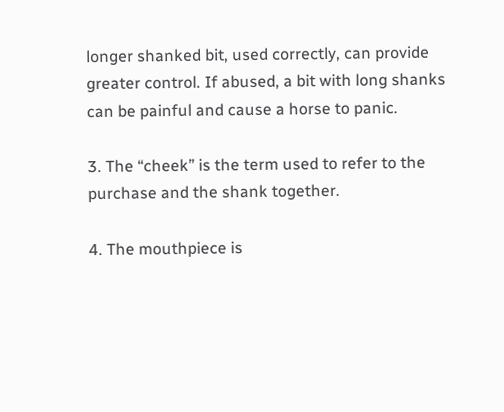longer shanked bit, used correctly, can provide greater control. If abused, a bit with long shanks can be painful and cause a horse to panic.

3. The “cheek” is the term used to refer to the purchase and the shank together.

4. The mouthpiece is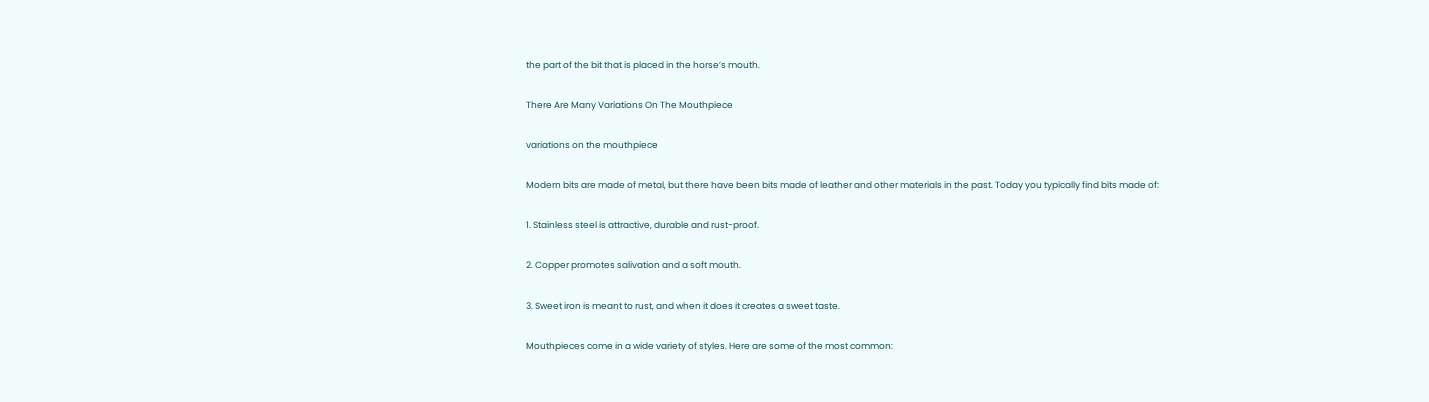the part of the bit that is placed in the horse’s mouth.

There Are Many Variations On The Mouthpiece

variations on the mouthpiece

Modern bits are made of metal, but there have been bits made of leather and other materials in the past. Today you typically find bits made of:

1. Stainless steel is attractive, durable and rust-proof.

2. Copper promotes salivation and a soft mouth.

3. Sweet iron is meant to rust, and when it does it creates a sweet taste.

Mouthpieces come in a wide variety of styles. Here are some of the most common: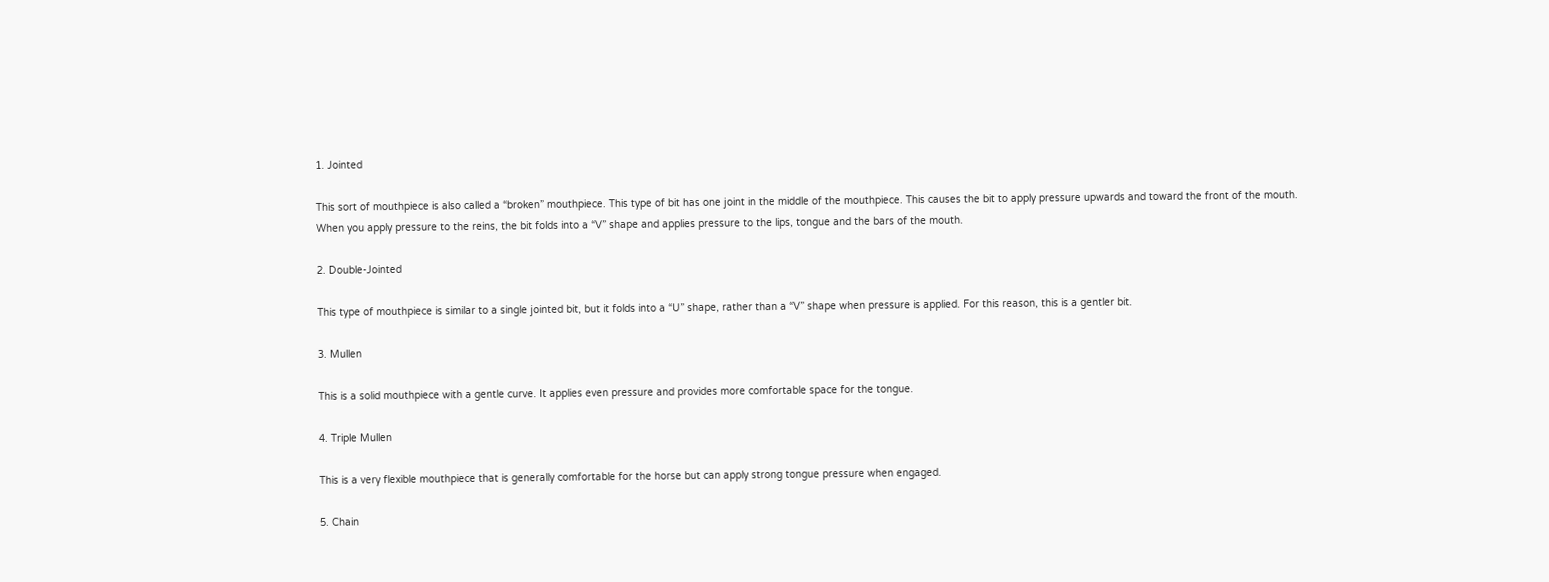1. Jointed

This sort of mouthpiece is also called a “broken” mouthpiece. This type of bit has one joint in the middle of the mouthpiece. This causes the bit to apply pressure upwards and toward the front of the mouth. When you apply pressure to the reins, the bit folds into a “V” shape and applies pressure to the lips, tongue and the bars of the mouth.

2. Double-Jointed

This type of mouthpiece is similar to a single jointed bit, but it folds into a “U” shape, rather than a “V” shape when pressure is applied. For this reason, this is a gentler bit.

3. Mullen

This is a solid mouthpiece with a gentle curve. It applies even pressure and provides more comfortable space for the tongue.

4. Triple Mullen

This is a very flexible mouthpiece that is generally comfortable for the horse but can apply strong tongue pressure when engaged.

5. Chain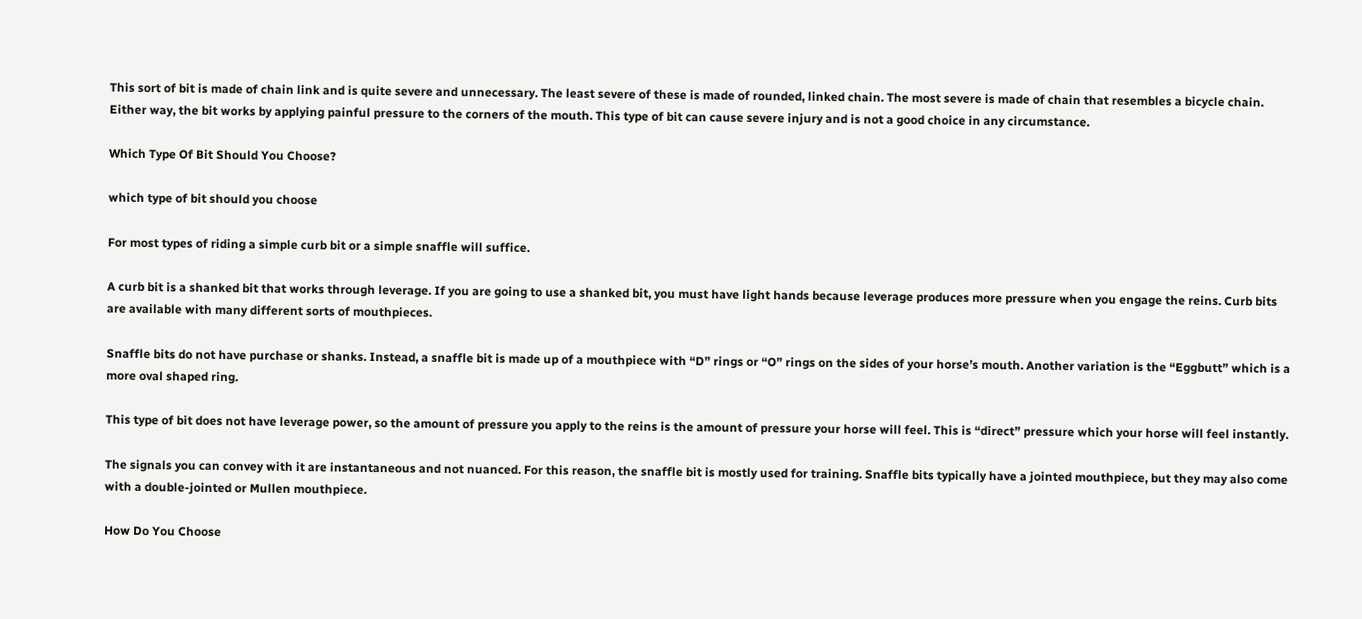This sort of bit is made of chain link and is quite severe and unnecessary. The least severe of these is made of rounded, linked chain. The most severe is made of chain that resembles a bicycle chain. Either way, the bit works by applying painful pressure to the corners of the mouth. This type of bit can cause severe injury and is not a good choice in any circumstance.

Which Type Of Bit Should You Choose?

which type of bit should you choose

For most types of riding a simple curb bit or a simple snaffle will suffice.

A curb bit is a shanked bit that works through leverage. If you are going to use a shanked bit, you must have light hands because leverage produces more pressure when you engage the reins. Curb bits are available with many different sorts of mouthpieces.

Snaffle bits do not have purchase or shanks. Instead, a snaffle bit is made up of a mouthpiece with “D” rings or “O” rings on the sides of your horse’s mouth. Another variation is the “Eggbutt” which is a more oval shaped ring.

This type of bit does not have leverage power, so the amount of pressure you apply to the reins is the amount of pressure your horse will feel. This is “direct” pressure which your horse will feel instantly.

The signals you can convey with it are instantaneous and not nuanced. For this reason, the snaffle bit is mostly used for training. Snaffle bits typically have a jointed mouthpiece, but they may also come with a double-jointed or Mullen mouthpiece.

How Do You Choose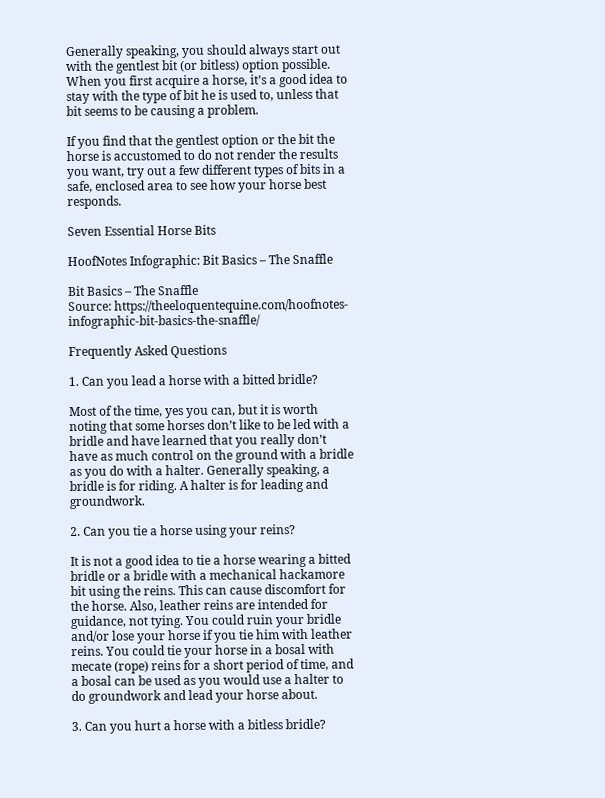Generally speaking, you should always start out with the gentlest bit (or bitless) option possible. When you first acquire a horse, it’s a good idea to stay with the type of bit he is used to, unless that bit seems to be causing a problem.

If you find that the gentlest option or the bit the horse is accustomed to do not render the results you want, try out a few different types of bits in a safe, enclosed area to see how your horse best responds.

Seven Essential Horse Bits

HoofNotes Infographic: Bit Basics – The Snaffle

Bit Basics – The Snaffle
Source: https://theeloquentequine.com/hoofnotes-infographic-bit-basics-the-snaffle/

Frequently Asked Questions

1. Can you lead a horse with a bitted bridle?

Most of the time, yes you can, but it is worth noting that some horses don’t like to be led with a bridle and have learned that you really don’t have as much control on the ground with a bridle as you do with a halter. Generally speaking, a bridle is for riding. A halter is for leading and groundwork.

2. Can you tie a horse using your reins?

It is not a good idea to tie a horse wearing a bitted bridle or a bridle with a mechanical hackamore bit using the reins. This can cause discomfort for the horse. Also, leather reins are intended for guidance, not tying. You could ruin your bridle and/or lose your horse if you tie him with leather reins. You could tie your horse in a bosal with mecate (rope) reins for a short period of time, and a bosal can be used as you would use a halter to do groundwork and lead your horse about.

3. Can you hurt a horse with a bitless bridle?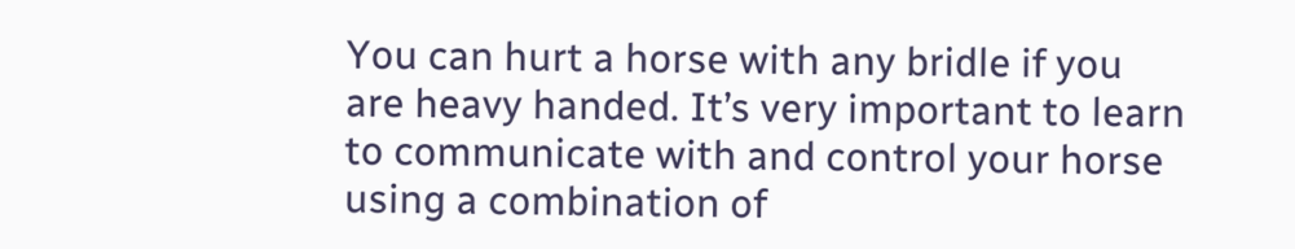You can hurt a horse with any bridle if you are heavy handed. It’s very important to learn to communicate with and control your horse using a combination of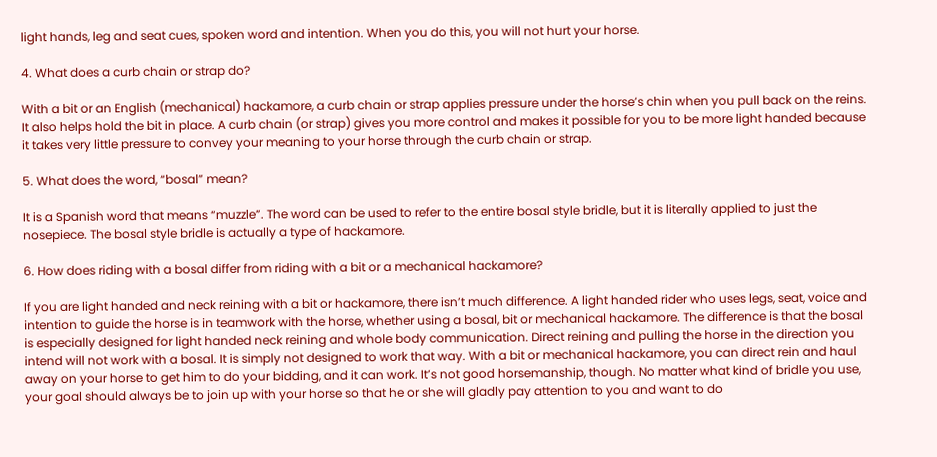light hands, leg and seat cues, spoken word and intention. When you do this, you will not hurt your horse.

4. What does a curb chain or strap do?

With a bit or an English (mechanical) hackamore, a curb chain or strap applies pressure under the horse’s chin when you pull back on the reins. It also helps hold the bit in place. A curb chain (or strap) gives you more control and makes it possible for you to be more light handed because it takes very little pressure to convey your meaning to your horse through the curb chain or strap.

5. What does the word, “bosal” mean?

It is a Spanish word that means “muzzle”. The word can be used to refer to the entire bosal style bridle, but it is literally applied to just the nosepiece. The bosal style bridle is actually a type of hackamore.

6. How does riding with a bosal differ from riding with a bit or a mechanical hackamore?

If you are light handed and neck reining with a bit or hackamore, there isn’t much difference. A light handed rider who uses legs, seat, voice and intention to guide the horse is in teamwork with the horse, whether using a bosal, bit or mechanical hackamore. The difference is that the bosal is especially designed for light handed neck reining and whole body communication. Direct reining and pulling the horse in the direction you intend will not work with a bosal. It is simply not designed to work that way. With a bit or mechanical hackamore, you can direct rein and haul away on your horse to get him to do your bidding, and it can work. It’s not good horsemanship, though. No matter what kind of bridle you use, your goal should always be to join up with your horse so that he or she will gladly pay attention to you and want to do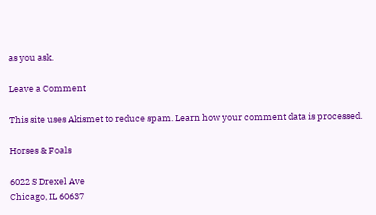as you ask.

Leave a Comment

This site uses Akismet to reduce spam. Learn how your comment data is processed.

Horses & Foals

6022 S Drexel Ave
Chicago, IL 60637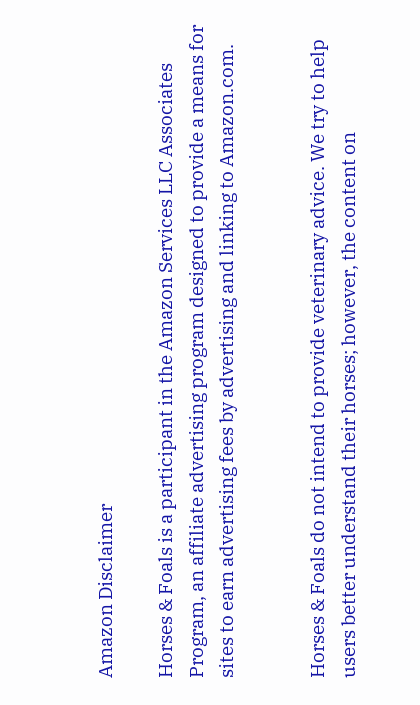Amazon Disclaimer

Horses & Foals is a participant in the Amazon Services LLC Associates Program, an affiliate advertising program designed to provide a means for sites to earn advertising fees by advertising and linking to Amazon.com.


Horses & Foals do not intend to provide veterinary advice. We try to help users better understand their horses; however, the content on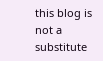this blog is not a substitute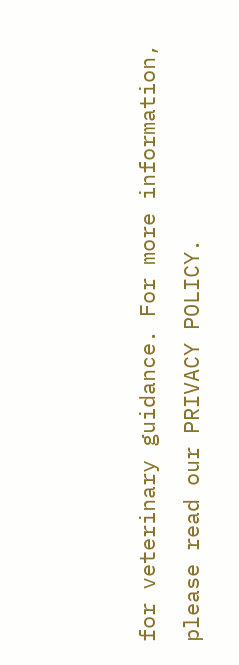for veterinary guidance. For more information, please read our PRIVACY POLICY.